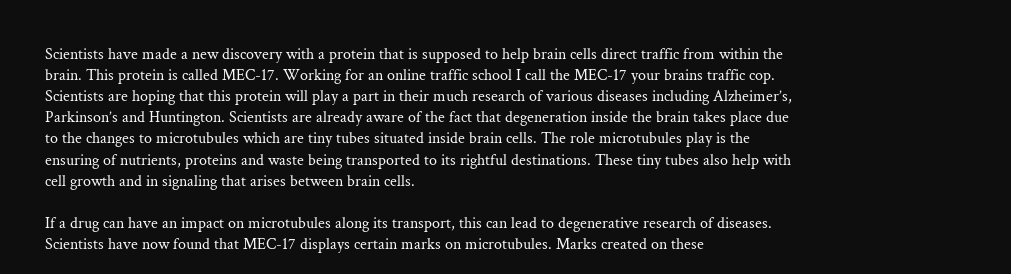Scientists have made a new discovery with a protein that is supposed to help brain cells direct traffic from within the brain. This protein is called MEC-17. Working for an online traffic school I call the MEC-17 your brains traffic cop. Scientists are hoping that this protein will play a part in their much research of various diseases including Alzheimer’s, Parkinson’s and Huntington. Scientists are already aware of the fact that degeneration inside the brain takes place due to the changes to microtubules which are tiny tubes situated inside brain cells. The role microtubules play is the ensuring of nutrients, proteins and waste being transported to its rightful destinations. These tiny tubes also help with cell growth and in signaling that arises between brain cells.

If a drug can have an impact on microtubules along its transport, this can lead to degenerative research of diseases. Scientists have now found that MEC-17 displays certain marks on microtubules. Marks created on these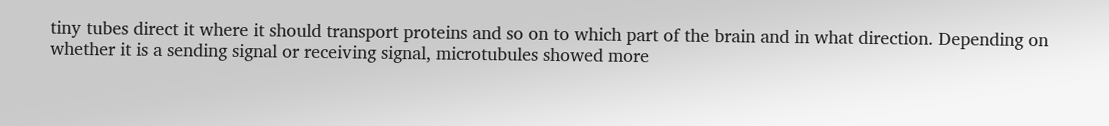tiny tubes direct it where it should transport proteins and so on to which part of the brain and in what direction. Depending on whether it is a sending signal or receiving signal, microtubules showed more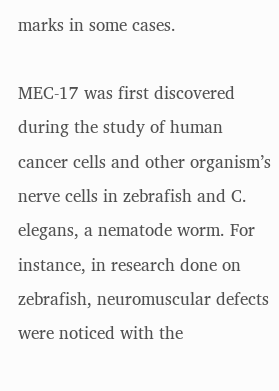marks in some cases.

MEC-17 was first discovered during the study of human cancer cells and other organism’s nerve cells in zebrafish and C. elegans, a nematode worm. For instance, in research done on zebrafish, neuromuscular defects were noticed with the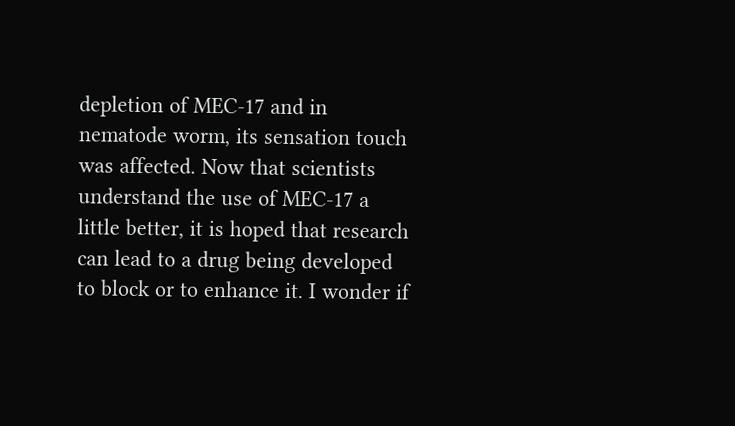depletion of MEC-17 and in nematode worm, its sensation touch was affected. Now that scientists understand the use of MEC-17 a little better, it is hoped that research can lead to a drug being developed to block or to enhance it. I wonder if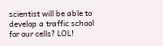scientist will be able to develop a traffic school for our cells? LOL!